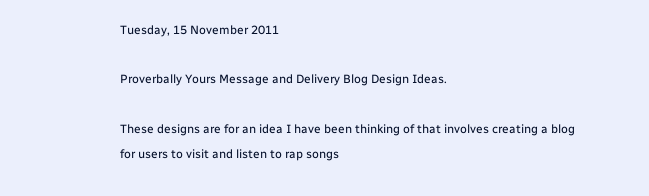Tuesday, 15 November 2011

Proverbally Yours Message and Delivery Blog Design Ideas.

These designs are for an idea I have been thinking of that involves creating a blog for users to visit and listen to rap songs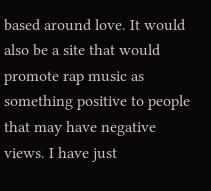based around love. It would also be a site that would promote rap music as something positive to people that may have negative views. I have just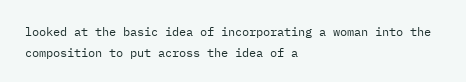looked at the basic idea of incorporating a woman into the composition to put across the idea of a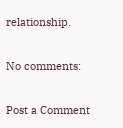relationship.

No comments:

Post a Comment